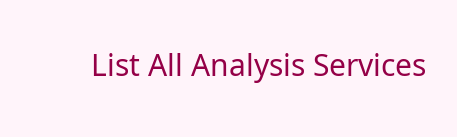List All Analysis Services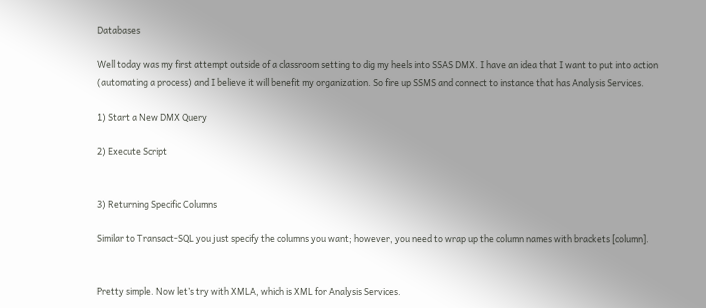Databases

Well today was my first attempt outside of a classroom setting to dig my heels into SSAS DMX. I have an idea that I want to put into action (automating a process) and I believe it will benefit my organization. So fire up SSMS and connect to instance that has Analysis Services.

1) Start a New DMX Query

2) Execute Script


3) Returning Specific Columns

Similar to Transact-SQL you just specify the columns you want; however, you need to wrap up the column names with brackets [column].


Pretty simple. Now let’s try with XMLA, which is XML for Analysis Services.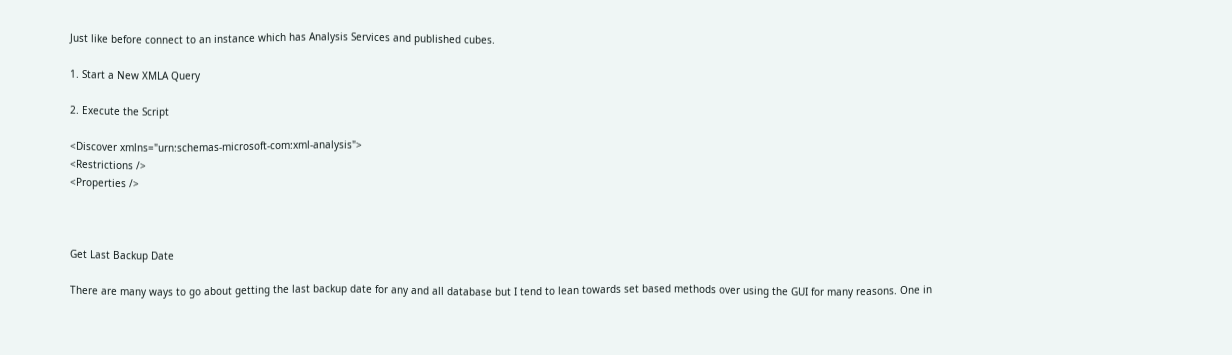Just like before connect to an instance which has Analysis Services and published cubes.

1. Start a New XMLA Query

2. Execute the Script

<Discover xmlns="urn:schemas-microsoft-com:xml-analysis">
<Restrictions />
<Properties />



Get Last Backup Date

There are many ways to go about getting the last backup date for any and all database but I tend to lean towards set based methods over using the GUI for many reasons. One in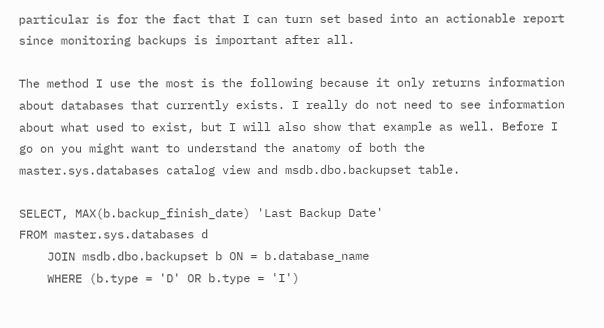particular is for the fact that I can turn set based into an actionable report since monitoring backups is important after all.

The method I use the most is the following because it only returns information about databases that currently exists. I really do not need to see information about what used to exist, but I will also show that example as well. Before I go on you might want to understand the anatomy of both the master.sys.databases catalog view and msdb.dbo.backupset table.

SELECT, MAX(b.backup_finish_date) 'Last Backup Date'
FROM master.sys.databases d
    JOIN msdb.dbo.backupset b ON = b.database_name
    WHERE (b.type = 'D' OR b.type = 'I')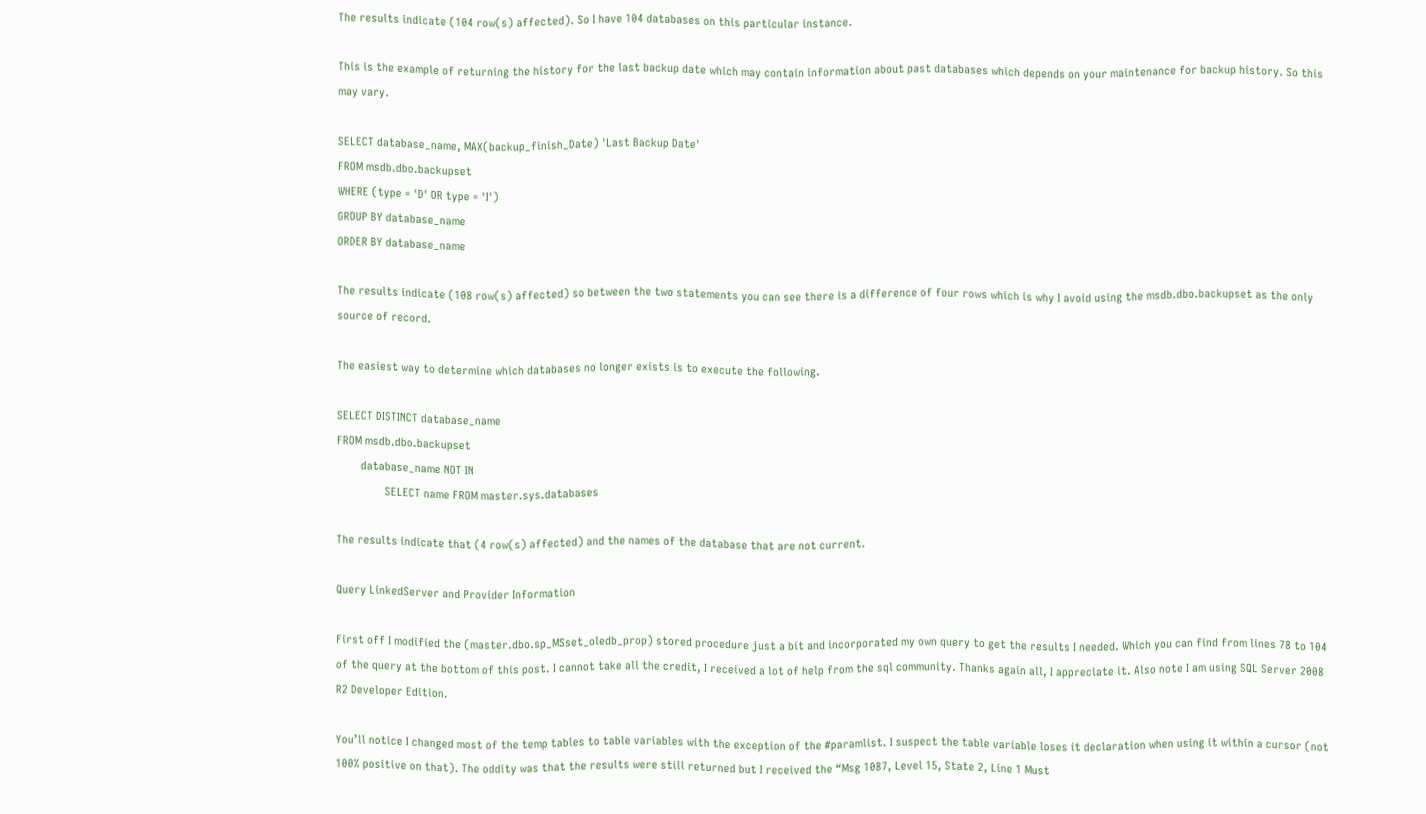The results indicate (104 row(s) affected). So I have 104 databases on this particular instance.

This is the example of returning the history for the last backup date which may contain information about past databases which depends on your maintenance for backup history. So this may vary.

SELECT database_name, MAX(backup_finish_Date) 'Last Backup Date'
FROM msdb.dbo.backupset
WHERE (type = 'D' OR type = 'I')
GROUP BY database_name
ORDER BY database_name

The results indicate (108 row(s) affected) so between the two statements you can see there is a difference of four rows which is why I avoid using the msdb.dbo.backupset as the only source of record.

The easiest way to determine which databases no longer exists is to execute the following.

SELECT DISTINCT database_name
FROM msdb.dbo.backupset
        database_name NOT IN
                SELECT name FROM master.sys.databases

The results indicate that (4 row(s) affected) and the names of the database that are not current.

Query LinkedServer and Provider Information

First off I modified the (master.dbo.sp_MSset_oledb_prop) stored procedure just a bit and incorporated my own query to get the results I needed. Which you can find from lines 78 to 104 of the query at the bottom of this post. I cannot take all the credit, I received a lot of help from the sql community. Thanks again all, I appreciate it. Also note I am using SQL Server 2008 R2 Developer Edition.

You’ll notice I changed most of the temp tables to table variables with the exception of the #paramlist. I suspect the table variable loses it declaration when using it within a cursor (not 100% positive on that). The oddity was that the results were still returned but I received the “Msg 1087, Level 15, State 2, Line 1 Must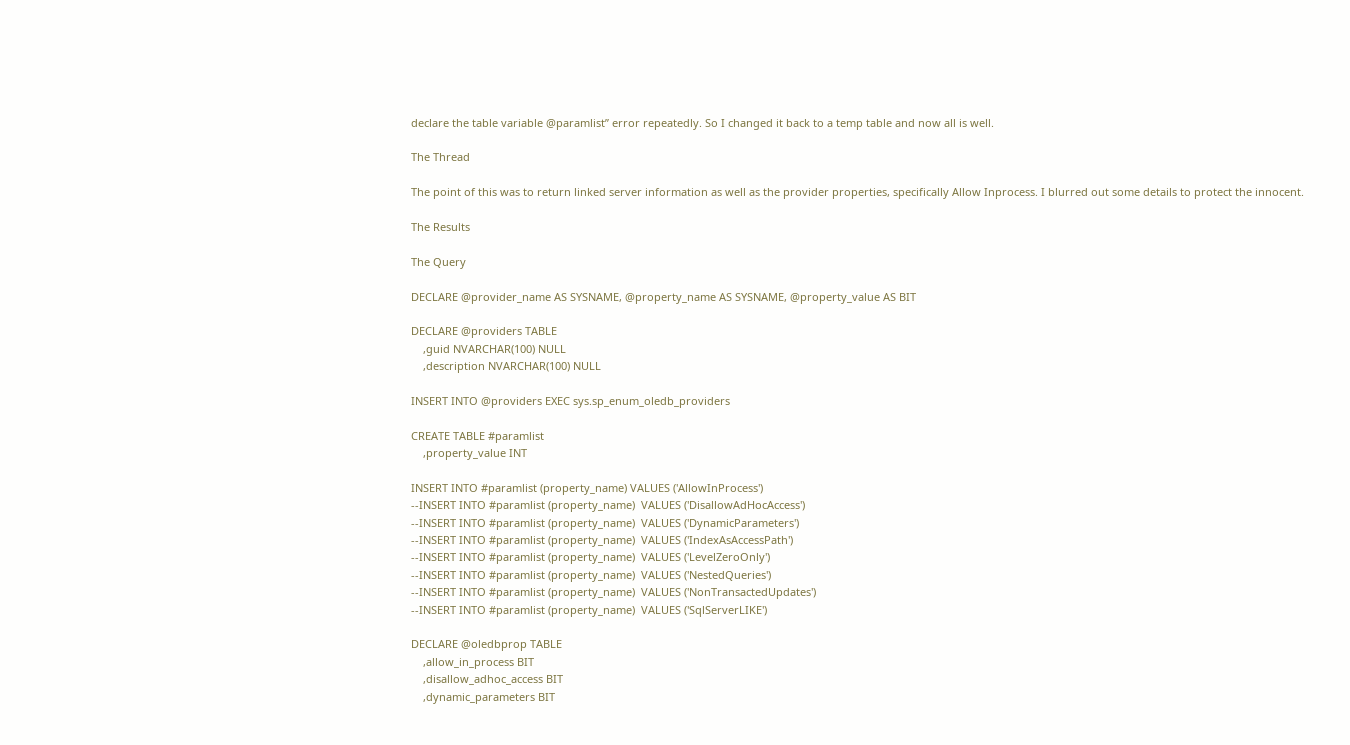declare the table variable @paramlist” error repeatedly. So I changed it back to a temp table and now all is well.

The Thread

The point of this was to return linked server information as well as the provider properties, specifically Allow Inprocess. I blurred out some details to protect the innocent.

The Results

The Query

DECLARE @provider_name AS SYSNAME, @property_name AS SYSNAME, @property_value AS BIT

DECLARE @providers TABLE
    ,guid NVARCHAR(100) NULL
    ,description NVARCHAR(100) NULL

INSERT INTO @providers EXEC sys.sp_enum_oledb_providers

CREATE TABLE #paramlist
    ,property_value INT

INSERT INTO #paramlist (property_name) VALUES ('AllowInProcess')
--INSERT INTO #paramlist (property_name)  VALUES ('DisallowAdHocAccess')
--INSERT INTO #paramlist (property_name)  VALUES ('DynamicParameters')
--INSERT INTO #paramlist (property_name)  VALUES ('IndexAsAccessPath')
--INSERT INTO #paramlist (property_name)  VALUES ('LevelZeroOnly')
--INSERT INTO #paramlist (property_name)  VALUES ('NestedQueries')
--INSERT INTO #paramlist (property_name)  VALUES ('NonTransactedUpdates')
--INSERT INTO #paramlist (property_name)  VALUES ('SqlServerLIKE')

DECLARE @oledbprop TABLE
    ,allow_in_process BIT
    ,disallow_adhoc_access BIT
    ,dynamic_parameters BIT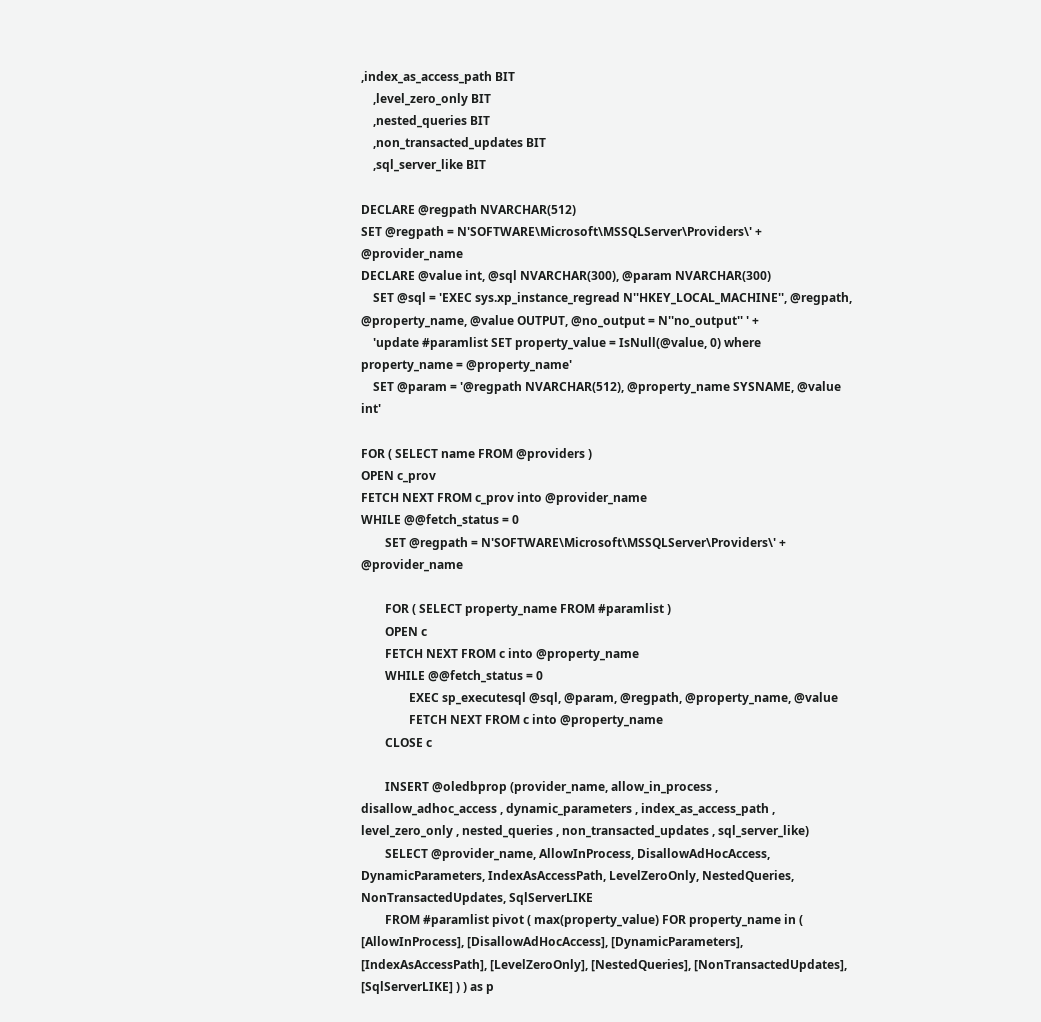,index_as_access_path BIT
    ,level_zero_only BIT
    ,nested_queries BIT
    ,non_transacted_updates BIT
    ,sql_server_like BIT

DECLARE @regpath NVARCHAR(512)
SET @regpath = N'SOFTWARE\Microsoft\MSSQLServer\Providers\' + @provider_name
DECLARE @value int, @sql NVARCHAR(300), @param NVARCHAR(300)
    SET @sql = 'EXEC sys.xp_instance_regread N''HKEY_LOCAL_MACHINE'', @regpath, @property_name, @value OUTPUT, @no_output = N''no_output'' ' +
    'update #paramlist SET property_value = IsNull(@value, 0) where property_name = @property_name'
    SET @param = '@regpath NVARCHAR(512), @property_name SYSNAME, @value int'

FOR ( SELECT name FROM @providers )
OPEN c_prov
FETCH NEXT FROM c_prov into @provider_name
WHILE @@fetch_status = 0
        SET @regpath = N'SOFTWARE\Microsoft\MSSQLServer\Providers\' + @provider_name

        FOR ( SELECT property_name FROM #paramlist )
        OPEN c
        FETCH NEXT FROM c into @property_name
        WHILE @@fetch_status = 0
                EXEC sp_executesql @sql, @param, @regpath, @property_name, @value
                FETCH NEXT FROM c into @property_name
        CLOSE c

        INSERT @oledbprop (provider_name, allow_in_process , disallow_adhoc_access , dynamic_parameters , index_as_access_path , level_zero_only , nested_queries , non_transacted_updates , sql_server_like)
        SELECT @provider_name, AllowInProcess, DisallowAdHocAccess, DynamicParameters, IndexAsAccessPath, LevelZeroOnly, NestedQueries, NonTransactedUpdates, SqlServerLIKE
        FROM #paramlist pivot ( max(property_value) FOR property_name in ( [AllowInProcess], [DisallowAdHocAccess], [DynamicParameters], [IndexAsAccessPath], [LevelZeroOnly], [NestedQueries], [NonTransactedUpdates], [SqlServerLIKE] ) ) as p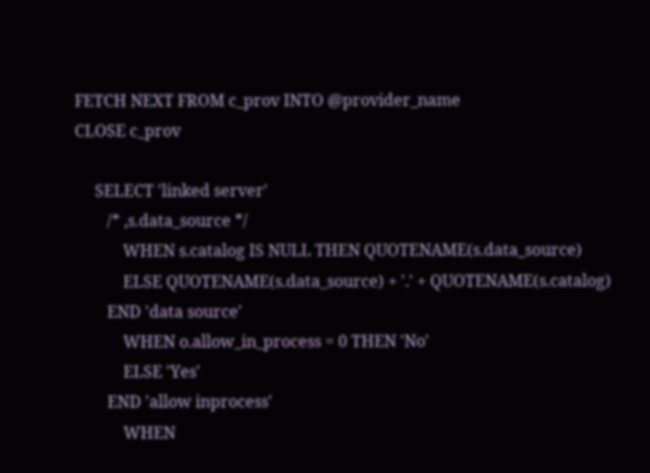FETCH NEXT FROM c_prov INTO @provider_name
CLOSE c_prov

     SELECT 'linked server'
        /* ,s.data_source */
            WHEN s.catalog IS NULL THEN QUOTENAME(s.data_source)
            ELSE QUOTENAME(s.data_source) + '.' + QUOTENAME(s.catalog)
        END 'data source'
            WHEN o.allow_in_process = 0 THEN 'No'
            ELSE 'Yes'
        END 'allow inprocess'
            WHEN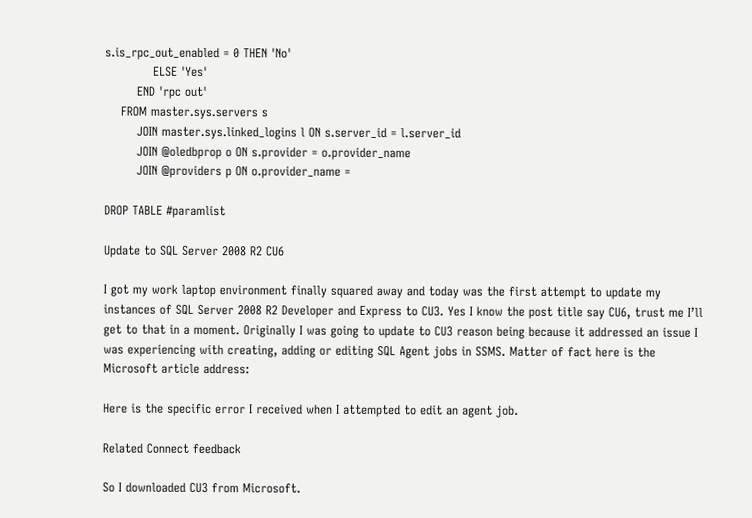s.is_rpc_out_enabled = 0 THEN 'No'
            ELSE 'Yes'
        END 'rpc out'
    FROM master.sys.servers s
        JOIN master.sys.linked_logins l ON s.server_id = l.server_id
        JOIN @oledbprop o ON s.provider = o.provider_name
        JOIN @providers p ON o.provider_name =

DROP TABLE #paramlist

Update to SQL Server 2008 R2 CU6

I got my work laptop environment finally squared away and today was the first attempt to update my instances of SQL Server 2008 R2 Developer and Express to CU3. Yes I know the post title say CU6, trust me I’ll get to that in a moment. Originally I was going to update to CU3 reason being because it addressed an issue I was experiencing with creating, adding or editing SQL Agent jobs in SSMS. Matter of fact here is the Microsoft article address:

Here is the specific error I received when I attempted to edit an agent job.

Related Connect feedback

So I downloaded CU3 from Microsoft.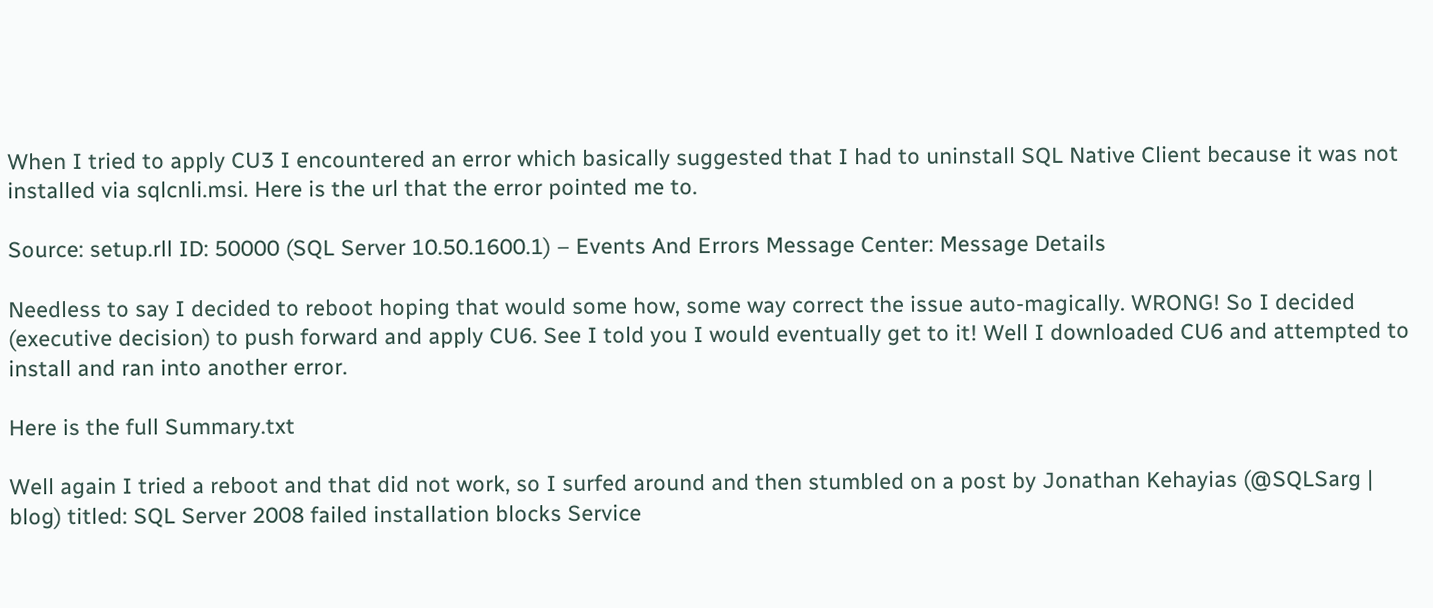When I tried to apply CU3 I encountered an error which basically suggested that I had to uninstall SQL Native Client because it was not installed via sqlcnli.msi. Here is the url that the error pointed me to.

Source: setup.rll ID: 50000 (SQL Server 10.50.1600.1) – Events And Errors Message Center: Message Details

Needless to say I decided to reboot hoping that would some how, some way correct the issue auto-magically. WRONG! So I decided (executive decision) to push forward and apply CU6. See I told you I would eventually get to it! Well I downloaded CU6 and attempted to install and ran into another error.

Here is the full Summary.txt

Well again I tried a reboot and that did not work, so I surfed around and then stumbled on a post by Jonathan Kehayias (@SQLSarg | blog) titled: SQL Server 2008 failed installation blocks Service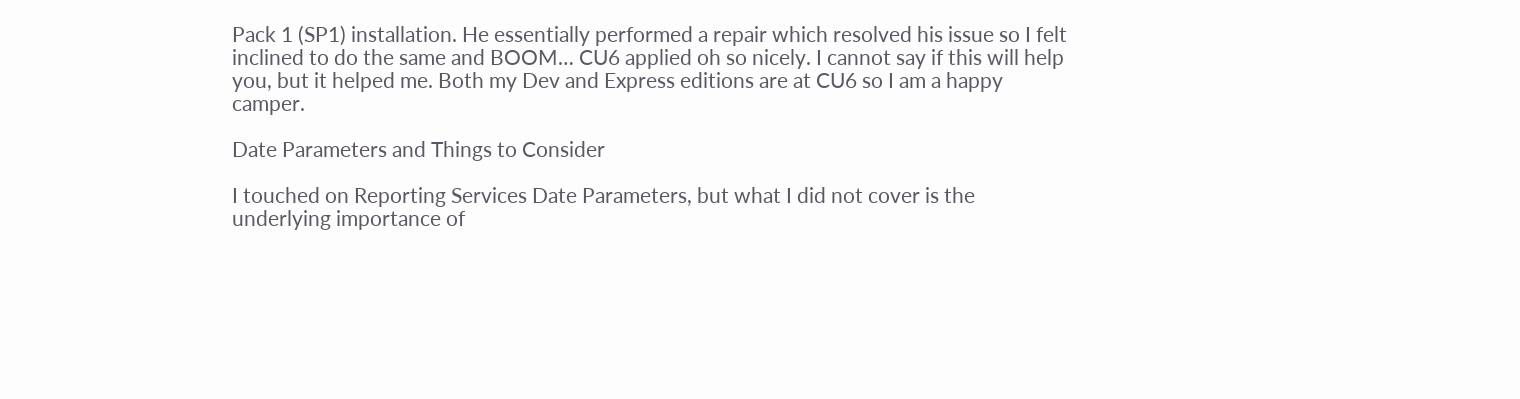Pack 1 (SP1) installation. He essentially performed a repair which resolved his issue so I felt inclined to do the same and BOOM… CU6 applied oh so nicely. I cannot say if this will help you, but it helped me. Both my Dev and Express editions are at CU6 so I am a happy camper.

Date Parameters and Things to Consider

I touched on Reporting Services Date Parameters, but what I did not cover is the underlying importance of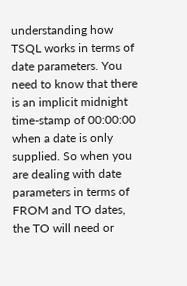understanding how TSQL works in terms of date parameters. You need to know that there is an implicit midnight time-stamp of 00:00:00 when a date is only supplied. So when you are dealing with date parameters in terms of FROM and TO dates, the TO will need or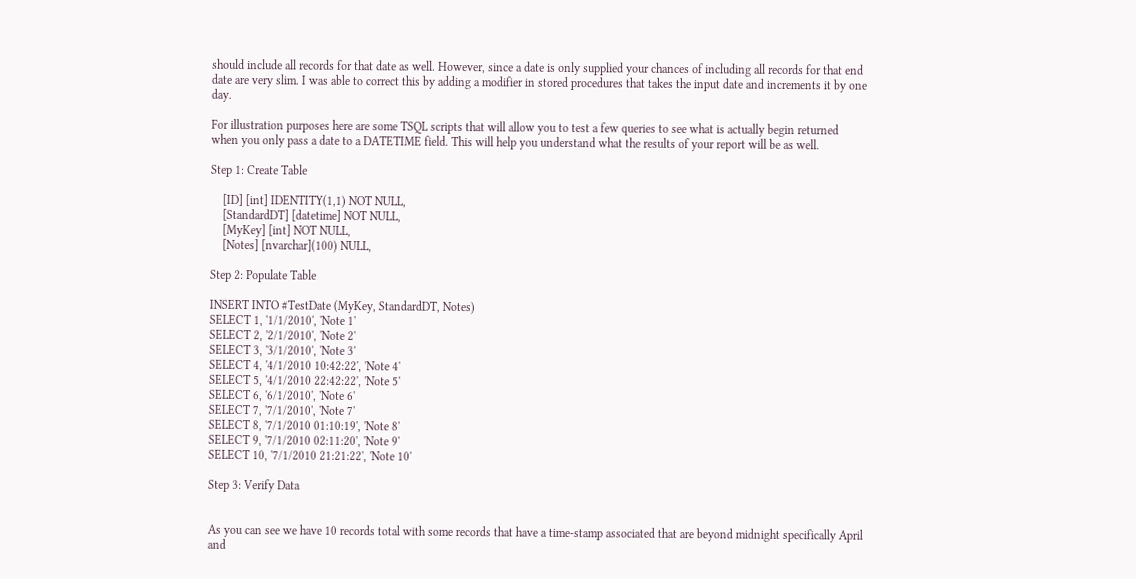should include all records for that date as well. However, since a date is only supplied your chances of including all records for that end date are very slim. I was able to correct this by adding a modifier in stored procedures that takes the input date and increments it by one day.

For illustration purposes here are some TSQL scripts that will allow you to test a few queries to see what is actually begin returned when you only pass a date to a DATETIME field. This will help you understand what the results of your report will be as well.

Step 1: Create Table

    [ID] [int] IDENTITY(1,1) NOT NULL,
    [StandardDT] [datetime] NOT NULL,
    [MyKey] [int] NOT NULL,
    [Notes] [nvarchar](100) NULL,

Step 2: Populate Table

INSERT INTO #TestDate (MyKey, StandardDT, Notes)
SELECT 1, '1/1/2010', 'Note 1'
SELECT 2, '2/1/2010', 'Note 2'
SELECT 3, '3/1/2010', 'Note 3'
SELECT 4, '4/1/2010 10:42:22', 'Note 4'
SELECT 5, '4/1/2010 22:42:22', 'Note 5'
SELECT 6, '6/1/2010', 'Note 6'
SELECT 7, '7/1/2010', 'Note 7'
SELECT 8, '7/1/2010 01:10:19', 'Note 8'
SELECT 9, '7/1/2010 02:11:20', 'Note 9'
SELECT 10, '7/1/2010 21:21:22', 'Note 10'

Step 3: Verify Data


As you can see we have 10 records total with some records that have a time-stamp associated that are beyond midnight specifically April and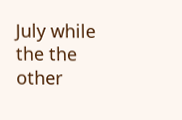July while the the other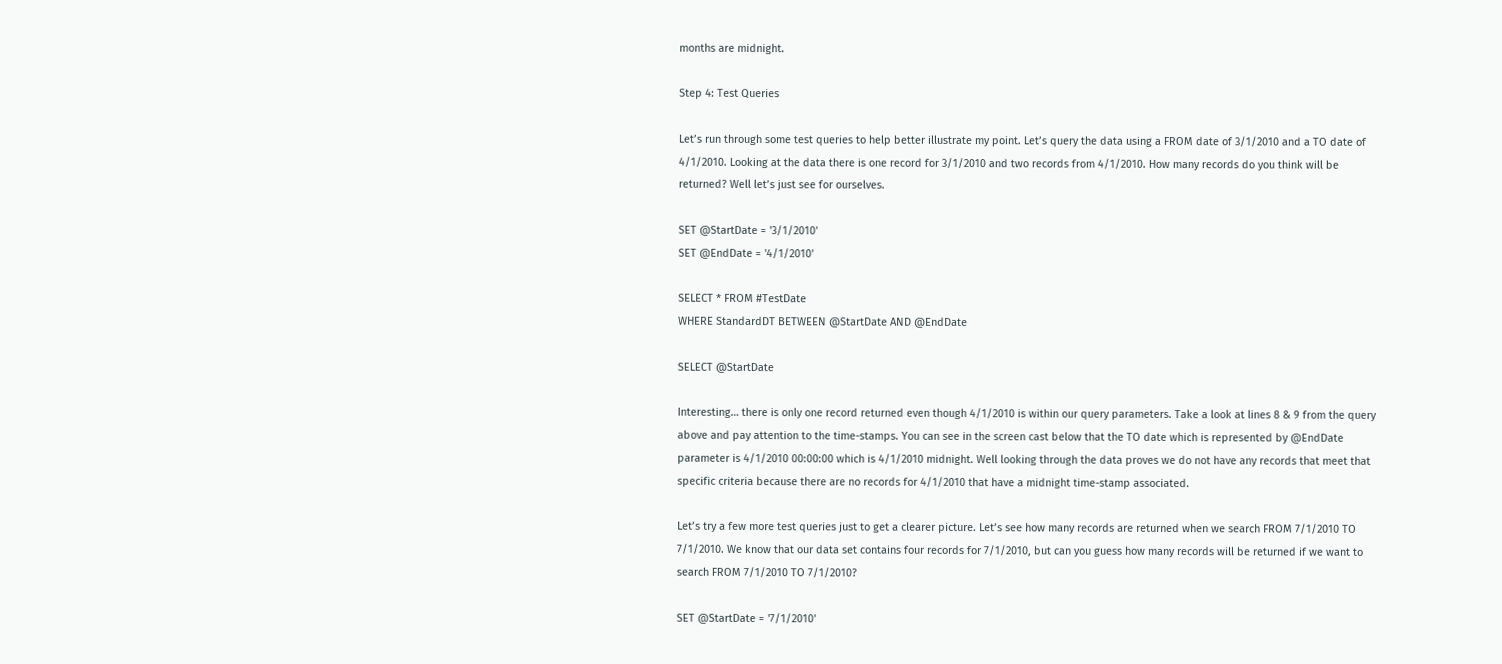months are midnight.

Step 4: Test Queries

Let’s run through some test queries to help better illustrate my point. Let’s query the data using a FROM date of 3/1/2010 and a TO date of 4/1/2010. Looking at the data there is one record for 3/1/2010 and two records from 4/1/2010. How many records do you think will be returned? Well let’s just see for ourselves.

SET @StartDate = '3/1/2010'
SET @EndDate = '4/1/2010'

SELECT * FROM #TestDate
WHERE StandardDT BETWEEN @StartDate AND @EndDate

SELECT @StartDate

Interesting… there is only one record returned even though 4/1/2010 is within our query parameters. Take a look at lines 8 & 9 from the query above and pay attention to the time-stamps. You can see in the screen cast below that the TO date which is represented by @EndDate parameter is 4/1/2010 00:00:00 which is 4/1/2010 midnight. Well looking through the data proves we do not have any records that meet that specific criteria because there are no records for 4/1/2010 that have a midnight time-stamp associated.

Let’s try a few more test queries just to get a clearer picture. Let’s see how many records are returned when we search FROM 7/1/2010 TO 7/1/2010. We know that our data set contains four records for 7/1/2010, but can you guess how many records will be returned if we want to search FROM 7/1/2010 TO 7/1/2010?

SET @StartDate = '7/1/2010'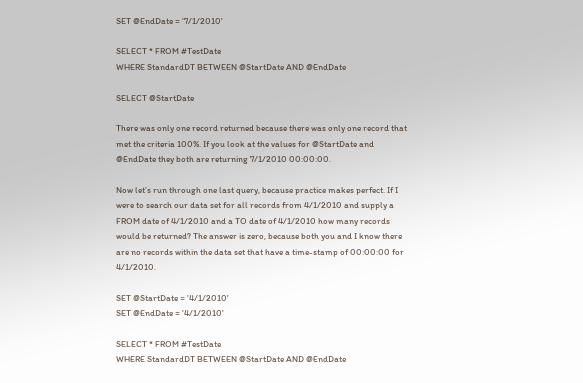SET @EndDate = '7/1/2010'

SELECT * FROM #TestDate
WHERE StandardDT BETWEEN @StartDate AND @EndDate

SELECT @StartDate

There was only one record returned because there was only one record that met the criteria 100%. If you look at the values for @StartDate and @EndDate they both are returning 7/1/2010 00:00:00.

Now let’s run through one last query, because practice makes perfect. If I were to search our data set for all records from 4/1/2010 and supply a FROM date of 4/1/2010 and a TO date of 4/1/2010 how many records would be returned? The answer is zero, because both you and I know there are no records within the data set that have a time-stamp of 00:00:00 for 4/1/2010.

SET @StartDate = '4/1/2010'
SET @EndDate = '4/1/2010'

SELECT * FROM #TestDate
WHERE StandardDT BETWEEN @StartDate AND @EndDate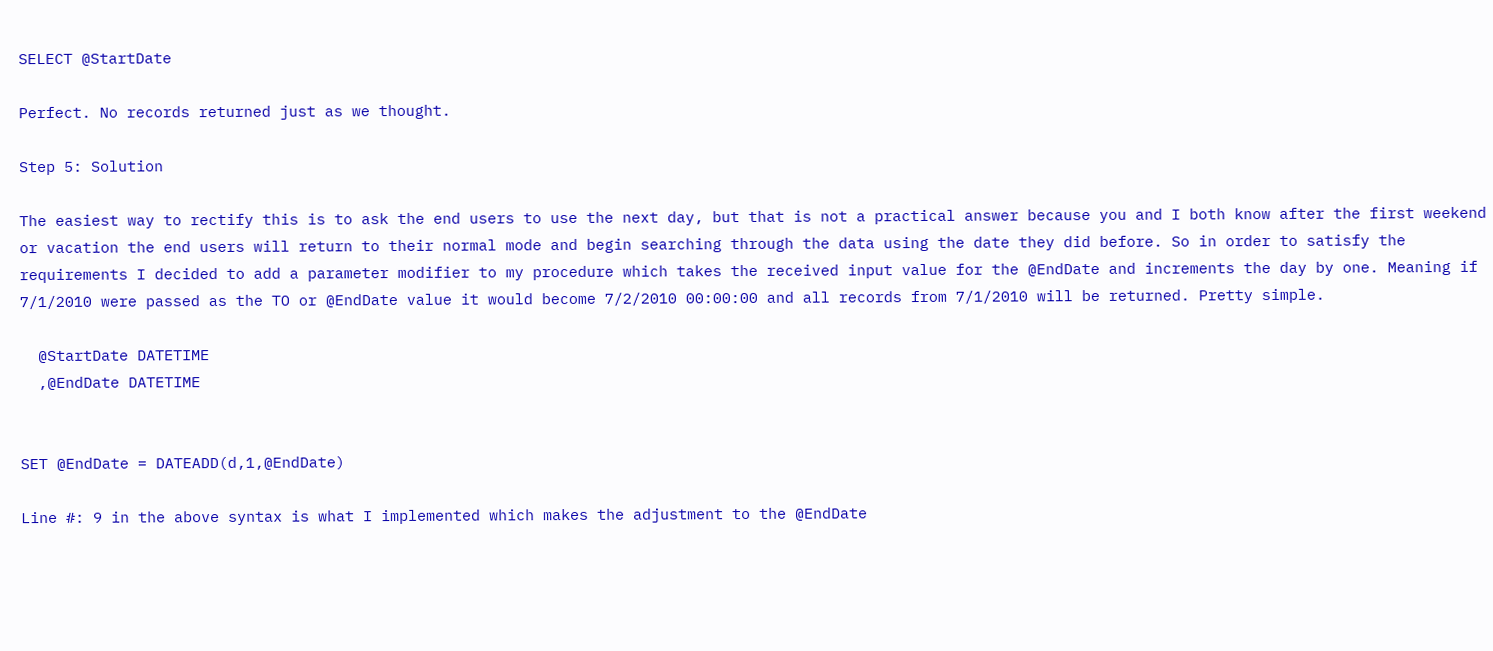SELECT @StartDate

Perfect. No records returned just as we thought.

Step 5: Solution

The easiest way to rectify this is to ask the end users to use the next day, but that is not a practical answer because you and I both know after the first weekend or vacation the end users will return to their normal mode and begin searching through the data using the date they did before. So in order to satisfy the requirements I decided to add a parameter modifier to my procedure which takes the received input value for the @EndDate and increments the day by one. Meaning if 7/1/2010 were passed as the TO or @EndDate value it would become 7/2/2010 00:00:00 and all records from 7/1/2010 will be returned. Pretty simple.

  @StartDate DATETIME
  ,@EndDate DATETIME


SET @EndDate = DATEADD(d,1,@EndDate)

Line #: 9 in the above syntax is what I implemented which makes the adjustment to the @EndDate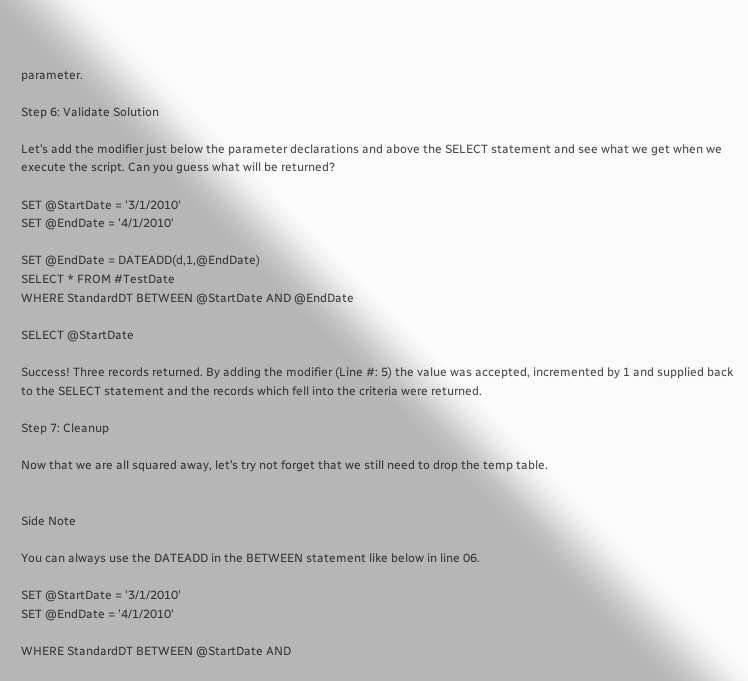parameter.

Step 6: Validate Solution

Let’s add the modifier just below the parameter declarations and above the SELECT statement and see what we get when we execute the script. Can you guess what will be returned?

SET @StartDate = '3/1/2010'
SET @EndDate = '4/1/2010'

SET @EndDate = DATEADD(d,1,@EndDate)
SELECT * FROM #TestDate
WHERE StandardDT BETWEEN @StartDate AND @EndDate

SELECT @StartDate

Success! Three records returned. By adding the modifier (Line #: 5) the value was accepted, incremented by 1 and supplied back to the SELECT statement and the records which fell into the criteria were returned.

Step 7: Cleanup

Now that we are all squared away, let’s try not forget that we still need to drop the temp table.


Side Note

You can always use the DATEADD in the BETWEEN statement like below in line 06.

SET @StartDate = '3/1/2010'
SET @EndDate = '4/1/2010'

WHERE StandardDT BETWEEN @StartDate AND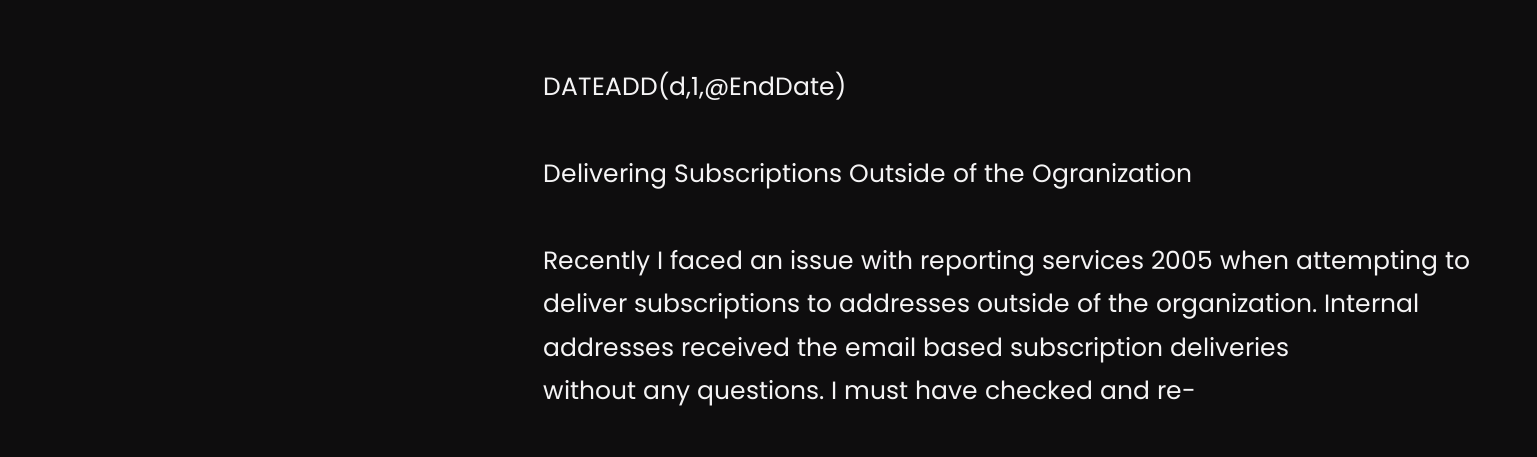DATEADD(d,1,@EndDate)

Delivering Subscriptions Outside of the Ogranization

Recently I faced an issue with reporting services 2005 when attempting to deliver subscriptions to addresses outside of the organization. Internal addresses received the email based subscription deliveries
without any questions. I must have checked and re-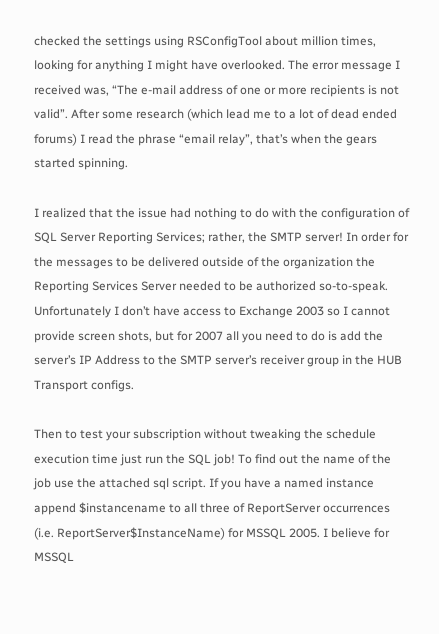checked the settings using RSConfigTool about million times, looking for anything I might have overlooked. The error message I received was, “The e-mail address of one or more recipients is not valid”. After some research (which lead me to a lot of dead ended forums) I read the phrase “email relay”, that’s when the gears started spinning.

I realized that the issue had nothing to do with the configuration of SQL Server Reporting Services; rather, the SMTP server! In order for the messages to be delivered outside of the organization the Reporting Services Server needed to be authorized so-to-speak. Unfortunately I don’t have access to Exchange 2003 so I cannot provide screen shots, but for 2007 all you need to do is add the server’s IP Address to the SMTP server’s receiver group in the HUB Transport configs.

Then to test your subscription without tweaking the schedule execution time just run the SQL job! To find out the name of the job use the attached sql script. If you have a named instance append $instancename to all three of ReportServer occurrences (i.e. ReportServer$InstanceName) for MSSQL 2005. I believe for MSSQL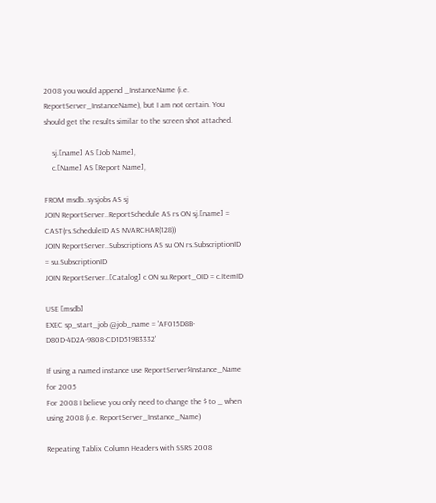2008 you would append _InstanceName (i.e. ReportServer_InstanceName), but I am not certain. You should get the results similar to the screen shot attached.

    sj.[name] AS [Job Name],
    c.[Name] AS [Report Name],

FROM msdb..sysjobs AS sj
JOIN ReportServer..ReportSchedule AS rs ON sj.[name] = CAST(rs.ScheduleID AS NVARCHAR(128))
JOIN ReportServer..Subscriptions AS su ON rs.SubscriptionID = su.SubscriptionID
JOIN ReportServer..[Catalog] c ON su.Report_OID = c.ItemID

USE [msdb]
EXEC sp_start_job @job_name = 'AF015D8B-D80D-4D2A-9808-CD1D519B3332'

If using a named instance use ReportServer$Instance_Name for 2005
For 2008 I believe you only need to change the $ to _ when using 2008 (i.e. ReportServer_Instance_Name)

Repeating Tablix Column Headers with SSRS 2008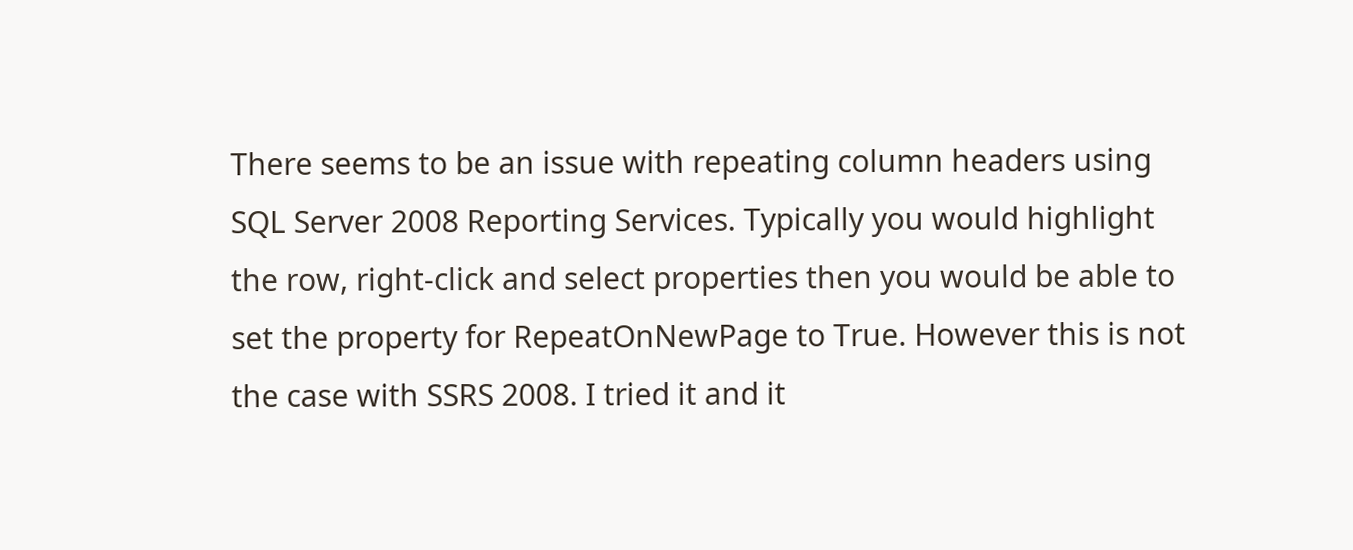There seems to be an issue with repeating column headers using SQL Server 2008 Reporting Services. Typically you would highlight the row, right-click and select properties then you would be able to set the property for RepeatOnNewPage to True. However this is not the case with SSRS 2008. I tried it and it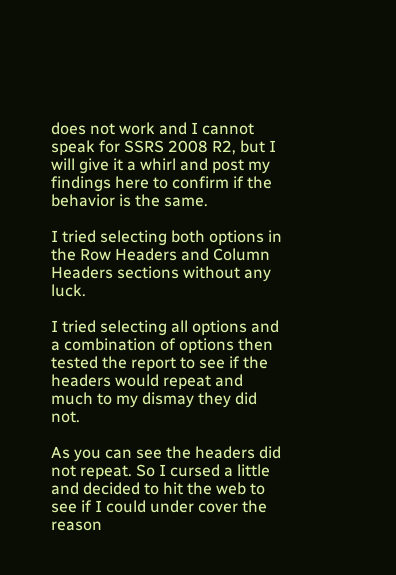does not work and I cannot speak for SSRS 2008 R2, but I will give it a whirl and post my findings here to confirm if the behavior is the same.

I tried selecting both options in the Row Headers and Column Headers sections without any luck.

I tried selecting all options and a combination of options then tested the report to see if the headers would repeat and much to my dismay they did not.

As you can see the headers did not repeat. So I cursed a little and decided to hit the web to see if I could under cover the reason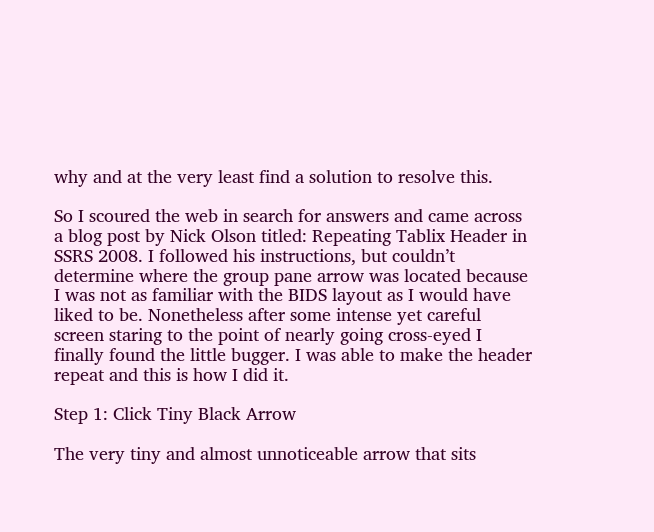why and at the very least find a solution to resolve this.

So I scoured the web in search for answers and came across a blog post by Nick Olson titled: Repeating Tablix Header in SSRS 2008. I followed his instructions, but couldn’t determine where the group pane arrow was located because I was not as familiar with the BIDS layout as I would have liked to be. Nonetheless after some intense yet careful screen staring to the point of nearly going cross-eyed I finally found the little bugger. I was able to make the header repeat and this is how I did it.

Step 1: Click Tiny Black Arrow

The very tiny and almost unnoticeable arrow that sits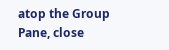atop the Group Pane, close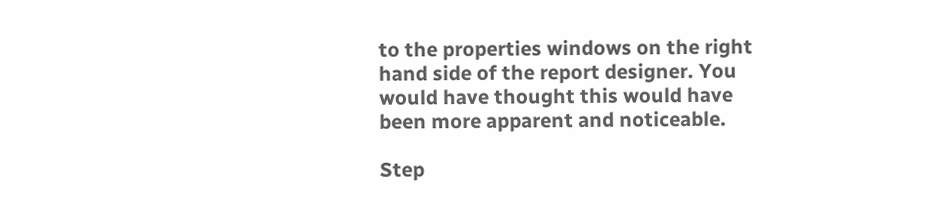to the properties windows on the right hand side of the report designer. You would have thought this would have been more apparent and noticeable.

Step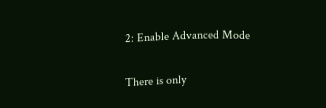2: Enable Advanced Mode

There is only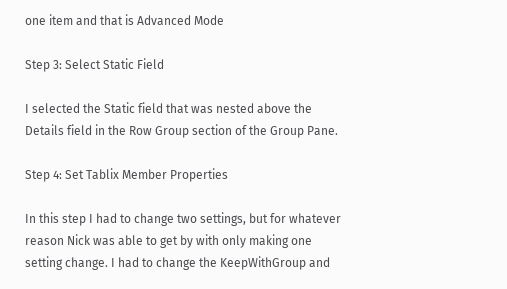one item and that is Advanced Mode

Step 3: Select Static Field

I selected the Static field that was nested above the Details field in the Row Group section of the Group Pane.

Step 4: Set Tablix Member Properties

In this step I had to change two settings, but for whatever reason Nick was able to get by with only making one setting change. I had to change the KeepWithGroup and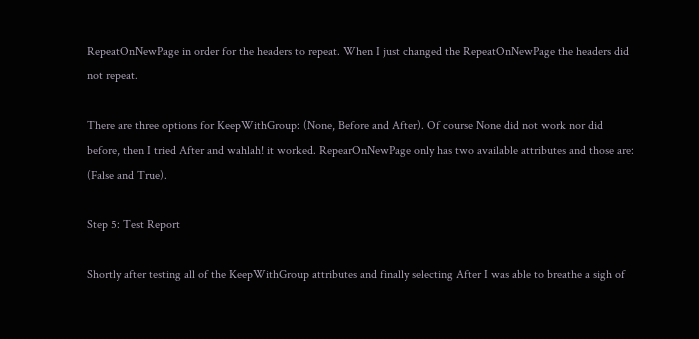RepeatOnNewPage in order for the headers to repeat. When I just changed the RepeatOnNewPage the headers did not repeat.

There are three options for KeepWithGroup: (None, Before and After). Of course None did not work nor did before, then I tried After and wahlah! it worked. RepearOnNewPage only has two available attributes and those are: (False and True).

Step 5: Test Report

Shortly after testing all of the KeepWithGroup attributes and finally selecting After I was able to breathe a sigh of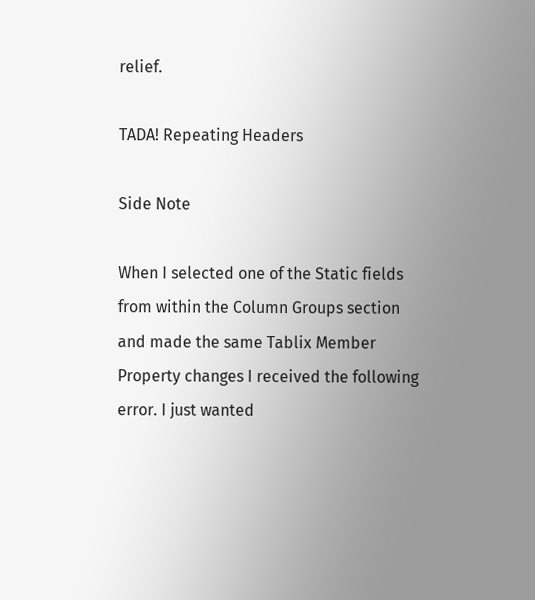relief.

TADA! Repeating Headers

Side Note

When I selected one of the Static fields from within the Column Groups section and made the same Tablix Member Property changes I received the following error. I just wanted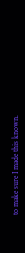to make sure I made this known.